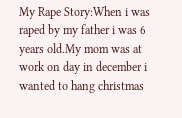My Rape Story:When i was raped by my father i was 6 years old.My mom was at work on day in december i wanted to hang christmas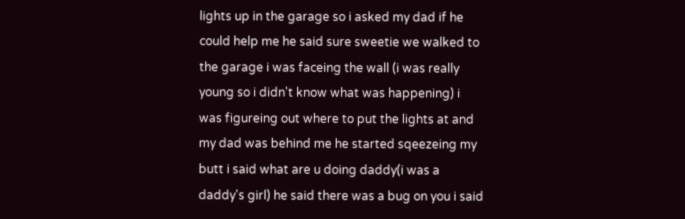lights up in the garage so i asked my dad if he could help me he said sure sweetie we walked to the garage i was faceing the wall (i was really young so i didn't know what was happening) i was figureing out where to put the lights at and my dad was behind me he started sqeezeing my butt i said what are u doing daddy(i was a daddy's girl) he said there was a bug on you i said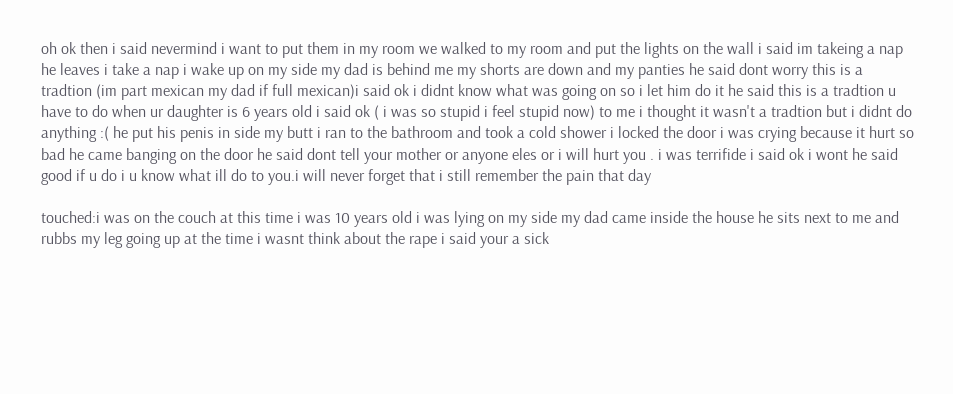oh ok then i said nevermind i want to put them in my room we walked to my room and put the lights on the wall i said im takeing a nap he leaves i take a nap i wake up on my side my dad is behind me my shorts are down and my panties he said dont worry this is a tradtion (im part mexican my dad if full mexican)i said ok i didnt know what was going on so i let him do it he said this is a tradtion u have to do when ur daughter is 6 years old i said ok ( i was so stupid i feel stupid now) to me i thought it wasn't a tradtion but i didnt do anything :( he put his penis in side my butt i ran to the bathroom and took a cold shower i locked the door i was crying because it hurt so bad he came banging on the door he said dont tell your mother or anyone eles or i will hurt you . i was terrifide i said ok i wont he said good if u do i u know what ill do to you.i will never forget that i still remember the pain that day

touched:i was on the couch at this time i was 10 years old i was lying on my side my dad came inside the house he sits next to me and rubbs my leg going up at the time i wasnt think about the rape i said your a sick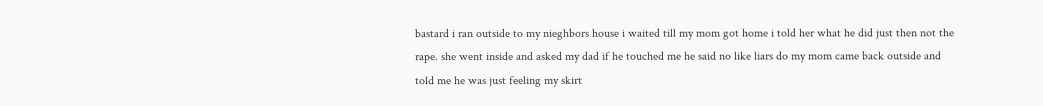bastard i ran outside to my nieghbors house i waited till my mom got home i told her what he did just then not the rape. she went inside and asked my dad if he touched me he said no like liars do my mom came back outside and told me he was just feeling my skirt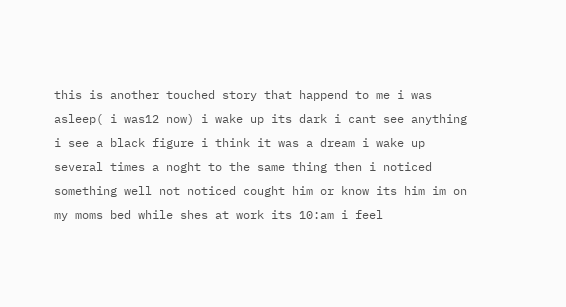this is another touched story that happend to me i was asleep( i was12 now) i wake up its dark i cant see anything i see a black figure i think it was a dream i wake up several times a noght to the same thing then i noticed something well not noticed cought him or know its him im on my moms bed while shes at work its 10:am i feel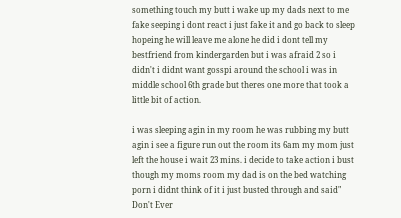something touch my butt i wake up my dads next to me fake seeping i dont react i just fake it and go back to sleep hopeing he will leave me alone he did i dont tell my bestfriend from kindergarden but i was afraid 2 so i didn't i didnt want gosspi around the school i was in middle school 6th grade but theres one more that took a little bit of action.

i was sleeping agin in my room he was rubbing my butt agin i see a figure run out the room its 6am my mom just left the house i wait 23 mins. i decide to take action i bust though my moms room my dad is on the bed watching porn i didnt think of it i just busted through and said" Don't Ever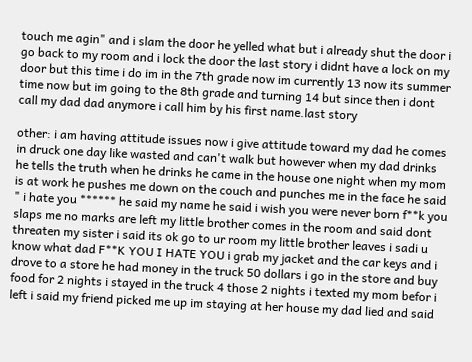touch me agin" and i slam the door he yelled what but i already shut the door i go back to my room and i lock the door the last story i didnt have a lock on my door but this time i do im in the 7th grade now im currently 13 now its summer time now but im going to the 8th grade and turning 14 but since then i dont call my dad dad anymore i call him by his first name.last story

other: i am having attitude issues now i give attitude toward my dad he comes in druck one day like wasted and can't walk but however when my dad drinks he tells the truth when he drinks he came in the house one night when my mom is at work he pushes me down on the couch and punches me in the face he said " i hate you ****** he said my name he said i wish you were never born f**k you slaps me no marks are left my little brother comes in the room and said dont threaten my sister i said its ok go to ur room my little brother leaves i sadi u know what dad F**K YOU I HATE YOU i grab my jacket and the car keys and i drove to a store he had money in the truck 50 dollars i go in the store and buy food for 2 nights i stayed in the truck 4 those 2 nights i texted my mom befor i left i said my friend picked me up im staying at her house my dad lied and said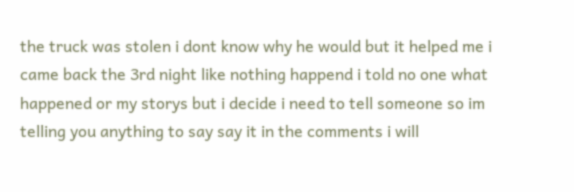the truck was stolen i dont know why he would but it helped me i came back the 3rd night like nothing happend i told no one what happened or my storys but i decide i need to tell someone so im telling you anything to say say it in the comments i will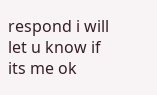respond i will let u know if its me ok